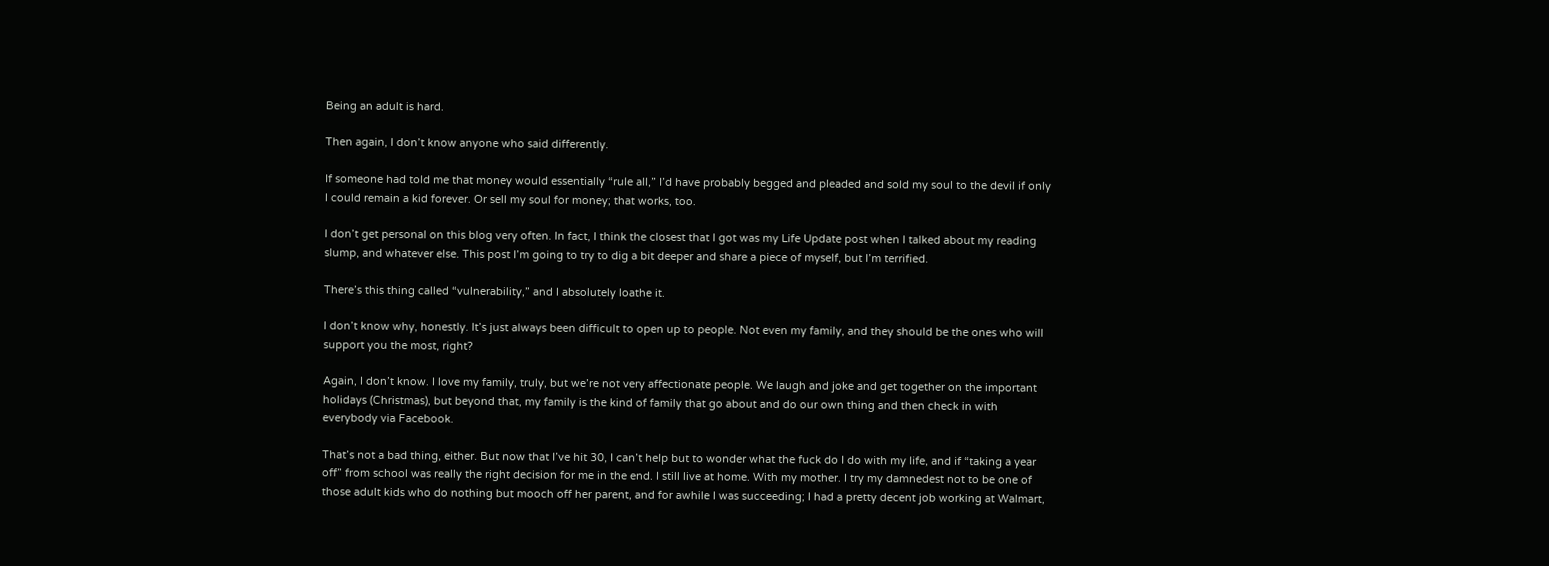Being an adult is hard.

Then again, I don’t know anyone who said differently.

If someone had told me that money would essentially “rule all,” I’d have probably begged and pleaded and sold my soul to the devil if only I could remain a kid forever. Or sell my soul for money; that works, too.

I don’t get personal on this blog very often. In fact, I think the closest that I got was my Life Update post when I talked about my reading slump, and whatever else. This post I’m going to try to dig a bit deeper and share a piece of myself, but I’m terrified.

There’s this thing called “vulnerability,” and I absolutely loathe it.

I don’t know why, honestly. It’s just always been difficult to open up to people. Not even my family, and they should be the ones who will support you the most, right?

Again, I don’t know. I love my family, truly, but we’re not very affectionate people. We laugh and joke and get together on the important holidays (Christmas), but beyond that, my family is the kind of family that go about and do our own thing and then check in with everybody via Facebook.

That’s not a bad thing, either. But now that I’ve hit 30, I can’t help but to wonder what the fuck do I do with my life, and if “taking a year off” from school was really the right decision for me in the end. I still live at home. With my mother. I try my damnedest not to be one of those adult kids who do nothing but mooch off her parent, and for awhile I was succeeding; I had a pretty decent job working at Walmart,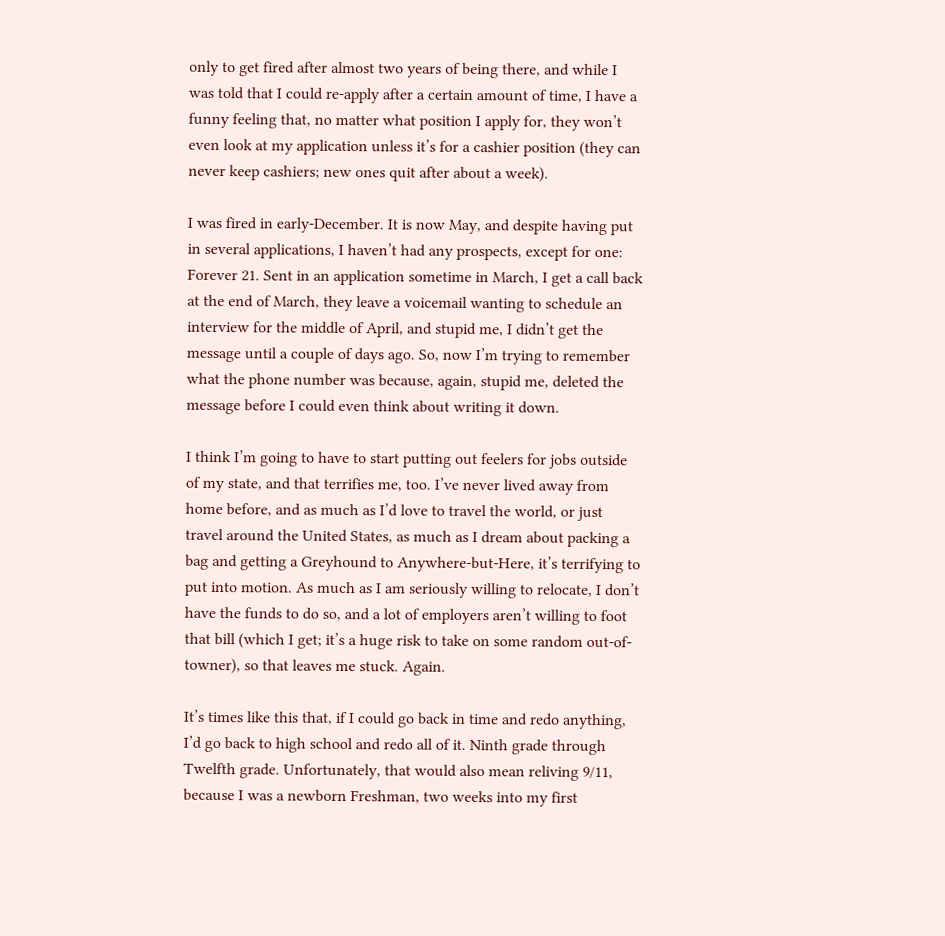only to get fired after almost two years of being there, and while I was told that I could re-apply after a certain amount of time, I have a funny feeling that, no matter what position I apply for, they won’t even look at my application unless it’s for a cashier position (they can never keep cashiers; new ones quit after about a week).

I was fired in early-December. It is now May, and despite having put in several applications, I haven’t had any prospects, except for one: Forever 21. Sent in an application sometime in March, I get a call back at the end of March, they leave a voicemail wanting to schedule an interview for the middle of April, and stupid me, I didn’t get the message until a couple of days ago. So, now I’m trying to remember what the phone number was because, again, stupid me, deleted the message before I could even think about writing it down.

I think I’m going to have to start putting out feelers for jobs outside of my state, and that terrifies me, too. I’ve never lived away from home before, and as much as I’d love to travel the world, or just travel around the United States, as much as I dream about packing a bag and getting a Greyhound to Anywhere-but-Here, it’s terrifying to put into motion. As much as I am seriously willing to relocate, I don’t have the funds to do so, and a lot of employers aren’t willing to foot that bill (which I get; it’s a huge risk to take on some random out-of-towner), so that leaves me stuck. Again.

It’s times like this that, if I could go back in time and redo anything, I’d go back to high school and redo all of it. Ninth grade through Twelfth grade. Unfortunately, that would also mean reliving 9/11, because I was a newborn Freshman, two weeks into my first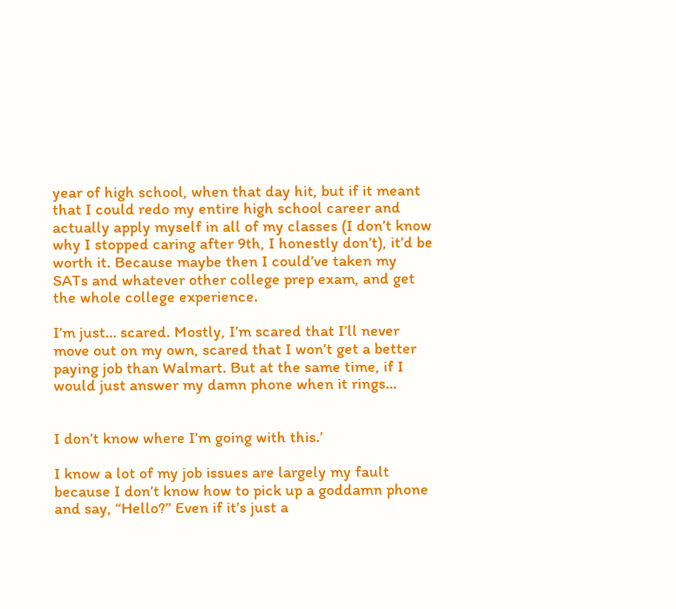year of high school, when that day hit, but if it meant that I could redo my entire high school career and actually apply myself in all of my classes (I don’t know why I stopped caring after 9th, I honestly don’t), it’d be worth it. Because maybe then I could’ve taken my SATs and whatever other college prep exam, and get the whole college experience.

I’m just… scared. Mostly, I’m scared that I’ll never move out on my own, scared that I won’t get a better paying job than Walmart. But at the same time, if I would just answer my damn phone when it rings…


I don’t know where I’m going with this.’

I know a lot of my job issues are largely my fault because I don’t know how to pick up a goddamn phone and say, “Hello?” Even if it’s just a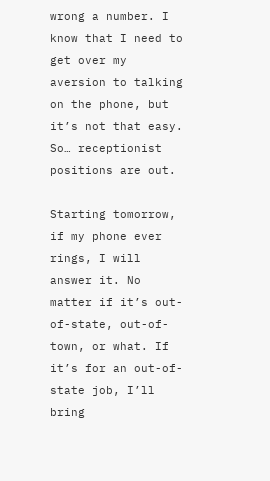wrong a number. I know that I need to get over my aversion to talking on the phone, but it’s not that easy. So… receptionist positions are out.

Starting tomorrow, if my phone ever rings, I will answer it. No matter if it’s out-of-state, out-of-town, or what. If it’s for an out-of-state job, I’ll bring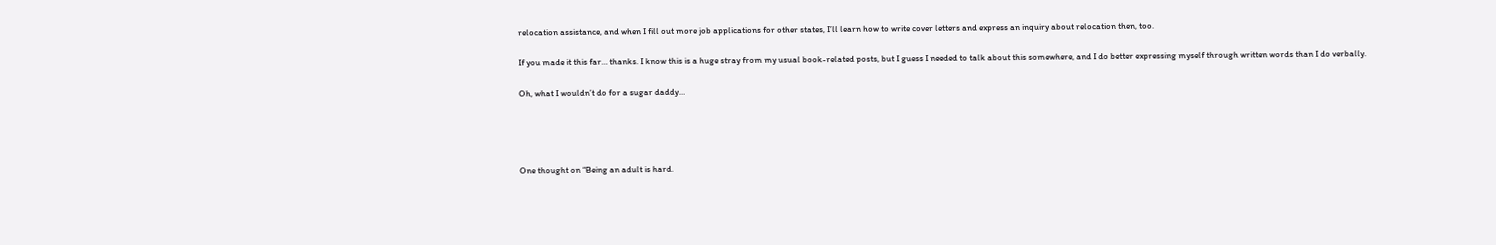relocation assistance, and when I fill out more job applications for other states, I’ll learn how to write cover letters and express an inquiry about relocation then, too.

If you made it this far… thanks. I know this is a huge stray from my usual book-related posts, but I guess I needed to talk about this somewhere, and I do better expressing myself through written words than I do verbally.

Oh, what I wouldn’t do for a sugar daddy…




One thought on “Being an adult is hard.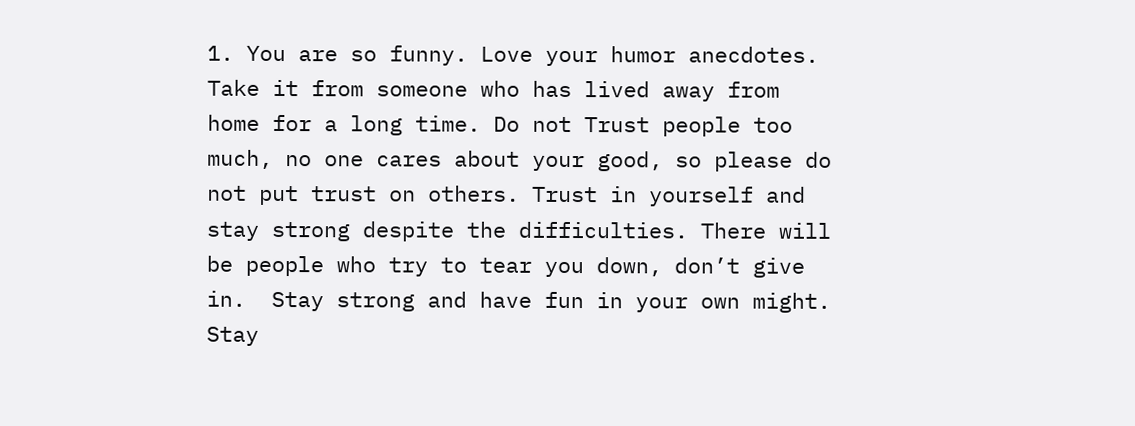1. You are so funny. Love your humor anecdotes. Take it from someone who has lived away from home for a long time. Do not Trust people too much, no one cares about your good, so please do not put trust on others. Trust in yourself and stay strong despite the difficulties. There will be people who try to tear you down, don’t give in.  Stay strong and have fun in your own might. Stay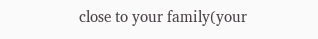close to your family(your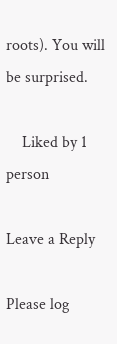roots). You will be surprised.

    Liked by 1 person

Leave a Reply

Please log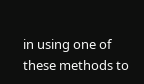in using one of these methods to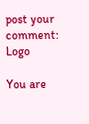post your comment: Logo

You are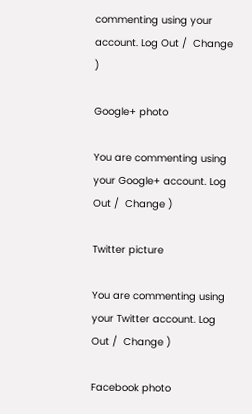commenting using your account. Log Out /  Change )

Google+ photo

You are commenting using your Google+ account. Log Out /  Change )

Twitter picture

You are commenting using your Twitter account. Log Out /  Change )

Facebook photo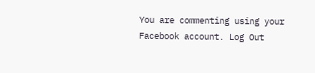You are commenting using your Facebook account. Log Out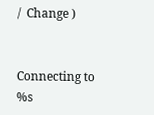/  Change )


Connecting to %s